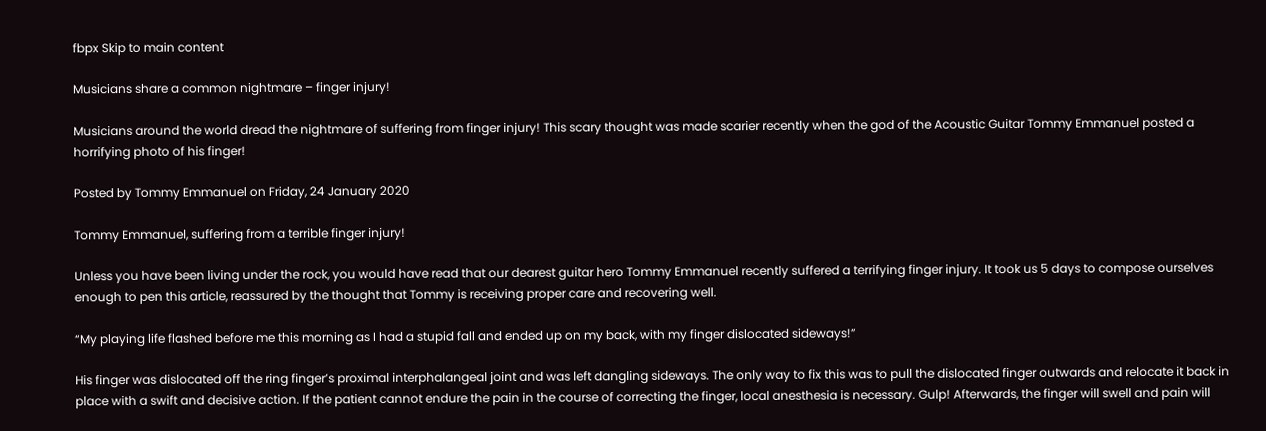fbpx Skip to main content

Musicians share a common nightmare – finger injury!

Musicians around the world dread the nightmare of suffering from finger injury! This scary thought was made scarier recently when the god of the Acoustic Guitar Tommy Emmanuel posted a horrifying photo of his finger!

Posted by Tommy Emmanuel on Friday, 24 January 2020

Tommy Emmanuel, suffering from a terrible finger injury!

Unless you have been living under the rock, you would have read that our dearest guitar hero Tommy Emmanuel recently suffered a terrifying finger injury. It took us 5 days to compose ourselves enough to pen this article, reassured by the thought that Tommy is receiving proper care and recovering well.

“My playing life flashed before me this morning as I had a stupid fall and ended up on my back, with my finger dislocated sideways!”

His finger was dislocated off the ring finger’s proximal interphalangeal joint and was left dangling sideways. The only way to fix this was to pull the dislocated finger outwards and relocate it back in place with a swift and decisive action. If the patient cannot endure the pain in the course of correcting the finger, local anesthesia is necessary. Gulp! Afterwards, the finger will swell and pain will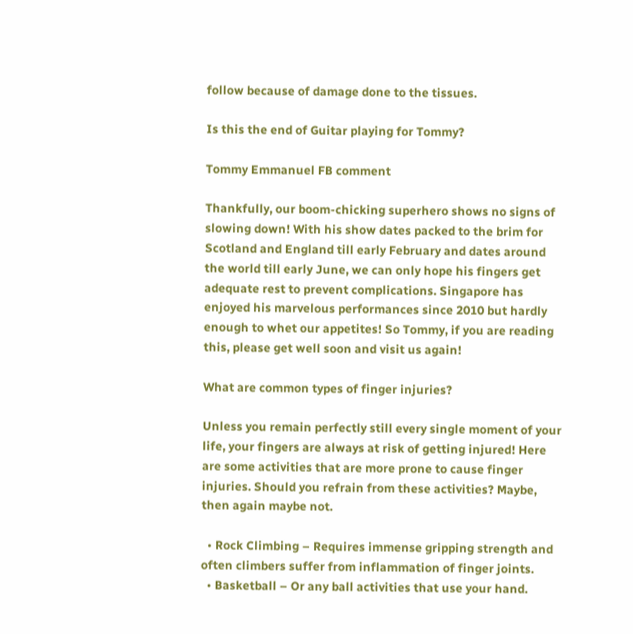follow because of damage done to the tissues.

Is this the end of Guitar playing for Tommy?

Tommy Emmanuel FB comment

Thankfully, our boom-chicking superhero shows no signs of slowing down! With his show dates packed to the brim for Scotland and England till early February and dates around the world till early June, we can only hope his fingers get adequate rest to prevent complications. Singapore has enjoyed his marvelous performances since 2010 but hardly enough to whet our appetites! So Tommy, if you are reading this, please get well soon and visit us again!

What are common types of finger injuries?

Unless you remain perfectly still every single moment of your life, your fingers are always at risk of getting injured! Here are some activities that are more prone to cause finger injuries. Should you refrain from these activities? Maybe, then again maybe not.

  • Rock Climbing – Requires immense gripping strength and often climbers suffer from inflammation of finger joints.
  • Basketball – Or any ball activities that use your hand.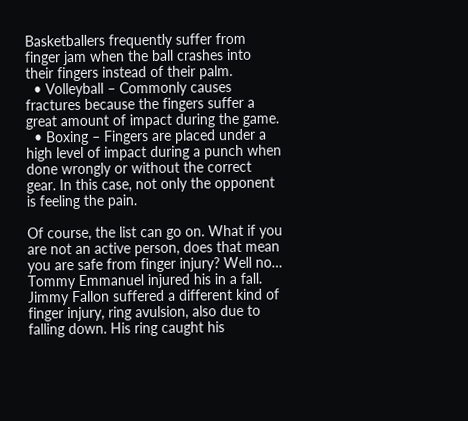Basketballers frequently suffer from finger jam when the ball crashes into their fingers instead of their palm.
  • Volleyball – Commonly causes fractures because the fingers suffer a great amount of impact during the game.
  • Boxing – Fingers are placed under a high level of impact during a punch when done wrongly or without the correct gear. In this case, not only the opponent is feeling the pain.

Of course, the list can go on. What if you are not an active person, does that mean you are safe from finger injury? Well no… Tommy Emmanuel injured his in a fall. Jimmy Fallon suffered a different kind of finger injury, ring avulsion, also due to falling down. His ring caught his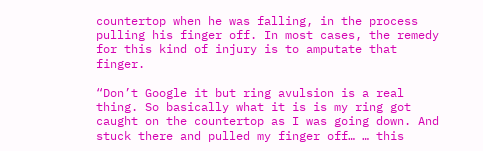countertop when he was falling, in the process pulling his finger off. In most cases, the remedy for this kind of injury is to amputate that finger.

“Don’t Google it but ring avulsion is a real thing. So basically what it is is my ring got caught on the countertop as I was going down. And stuck there and pulled my finger off… … this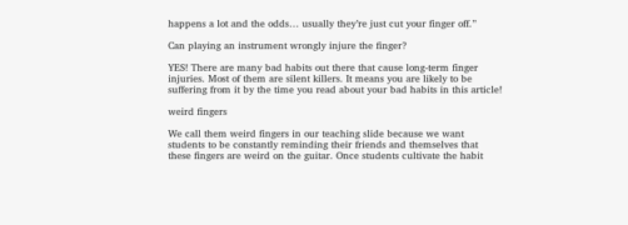happens a lot and the odds… usually they’re just cut your finger off.”

Can playing an instrument wrongly injure the finger?

YES! There are many bad habits out there that cause long-term finger injuries. Most of them are silent killers. It means you are likely to be suffering from it by the time you read about your bad habits in this article!

weird fingers

We call them weird fingers in our teaching slide because we want students to be constantly reminding their friends and themselves that these fingers are weird on the guitar. Once students cultivate the habit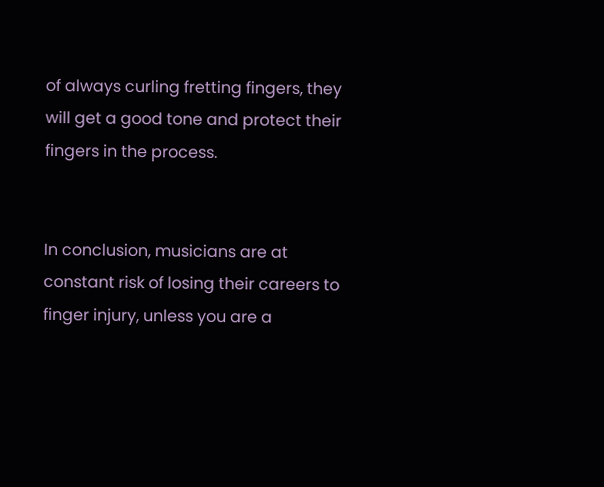of always curling fretting fingers, they will get a good tone and protect their fingers in the process.


In conclusion, musicians are at constant risk of losing their careers to finger injury, unless you are a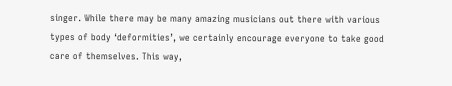singer. While there may be many amazing musicians out there with various types of body ‘deformities’, we certainly encourage everyone to take good care of themselves. This way,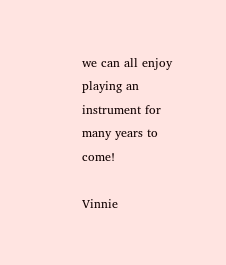we can all enjoy playing an instrument for many years to come!

Vinnie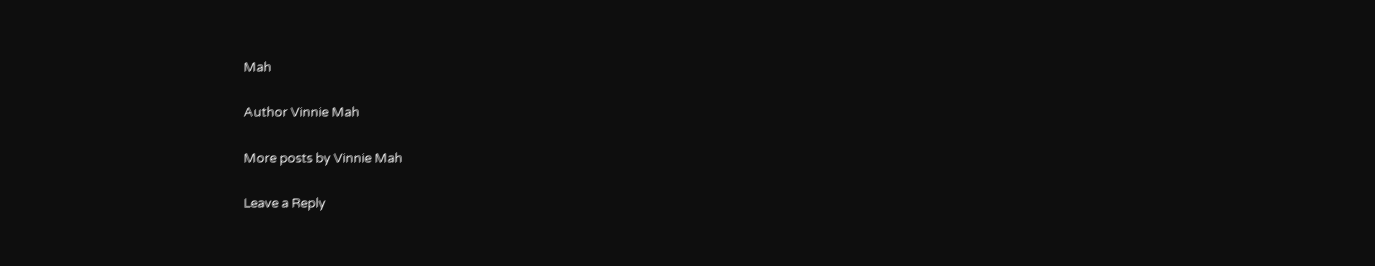Mah

Author Vinnie Mah

More posts by Vinnie Mah

Leave a Reply